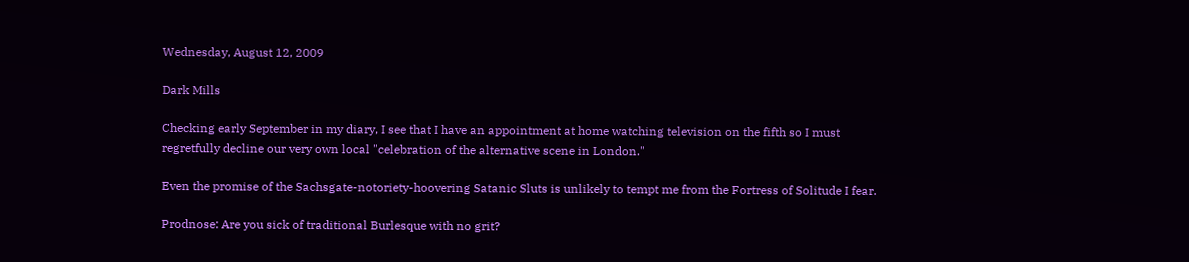Wednesday, August 12, 2009

Dark Mills

Checking early September in my diary, I see that I have an appointment at home watching television on the fifth so I must regretfully decline our very own local "celebration of the alternative scene in London."

Even the promise of the Sachsgate-notoriety-hoovering Satanic Sluts is unlikely to tempt me from the Fortress of Solitude I fear.

Prodnose: Are you sick of traditional Burlesque with no grit?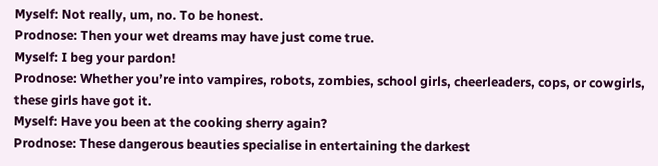Myself: Not really, um, no. To be honest.
Prodnose: Then your wet dreams may have just come true.
Myself: I beg your pardon!
Prodnose: Whether you’re into vampires, robots, zombies, school girls, cheerleaders, cops, or cowgirls, these girls have got it.
Myself: Have you been at the cooking sherry again?
Prodnose: These dangerous beauties specialise in entertaining the darkest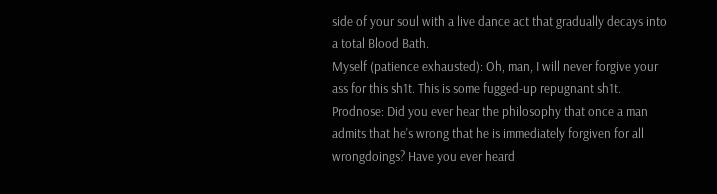side of your soul with a live dance act that gradually decays into a total Blood Bath.
Myself (patience exhausted): Oh, man, I will never forgive your ass for this sh1t. This is some fugged-up repugnant sh1t.
Prodnose: Did you ever hear the philosophy that once a man admits that he's wrong that he is immediately forgiven for all wrongdoings? Have you ever heard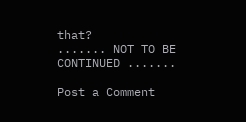that?
....... NOT TO BE CONTINUED .......

Post a Comment